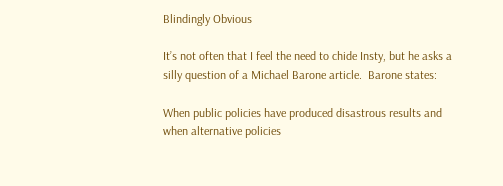Blindingly Obvious

It’s not often that I feel the need to chide Insty, but he asks a silly question of a Michael Barone article.  Barone states:

When public policies have produced disastrous results and when alternative policies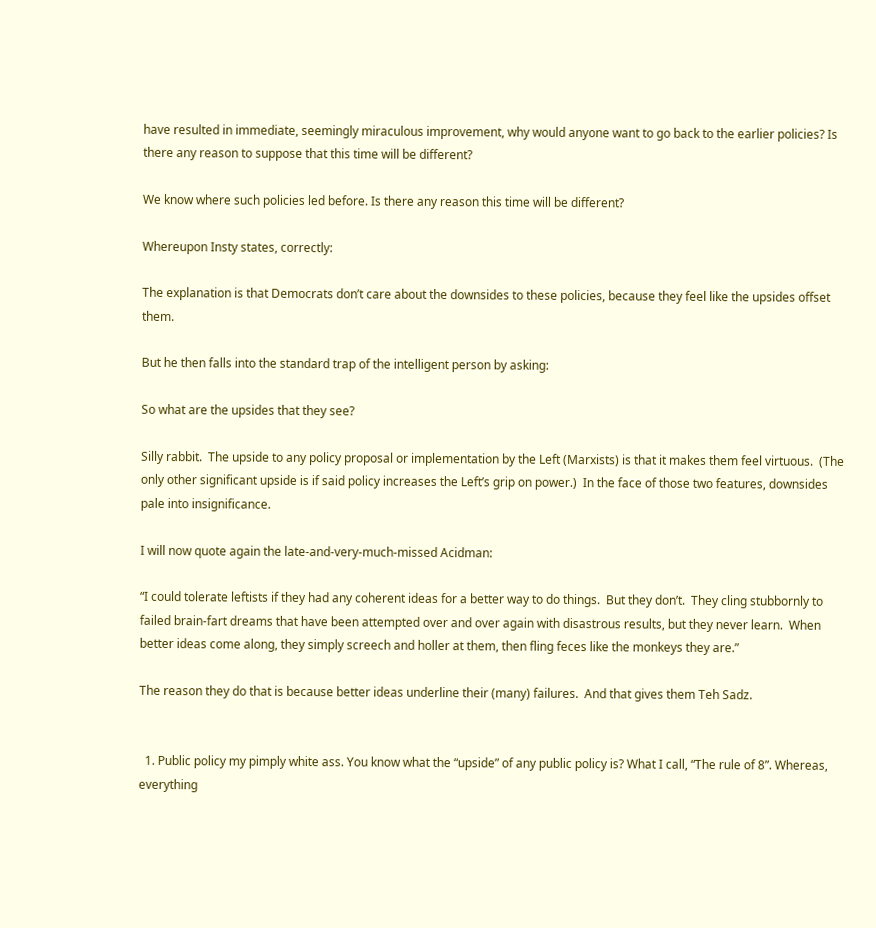have resulted in immediate, seemingly miraculous improvement, why would anyone want to go back to the earlier policies? Is there any reason to suppose that this time will be different?

We know where such policies led before. Is there any reason this time will be different?

Whereupon Insty states, correctly:

The explanation is that Democrats don’t care about the downsides to these policies, because they feel like the upsides offset them.

But he then falls into the standard trap of the intelligent person by asking:

So what are the upsides that they see?

Silly rabbit.  The upside to any policy proposal or implementation by the Left (Marxists) is that it makes them feel virtuous.  (The only other significant upside is if said policy increases the Left’s grip on power.)  In the face of those two features, downsides pale into insignificance.

I will now quote again the late-and-very-much-missed Acidman:

“I could tolerate leftists if they had any coherent ideas for a better way to do things.  But they don’t.  They cling stubbornly to failed brain-fart dreams that have been attempted over and over again with disastrous results, but they never learn.  When better ideas come along, they simply screech and holler at them, then fling feces like the monkeys they are.”

The reason they do that is because better ideas underline their (many) failures.  And that gives them Teh Sadz.


  1. Public policy my pimply white ass. You know what the “upside” of any public policy is? What I call, “The rule of 8”. Whereas, everything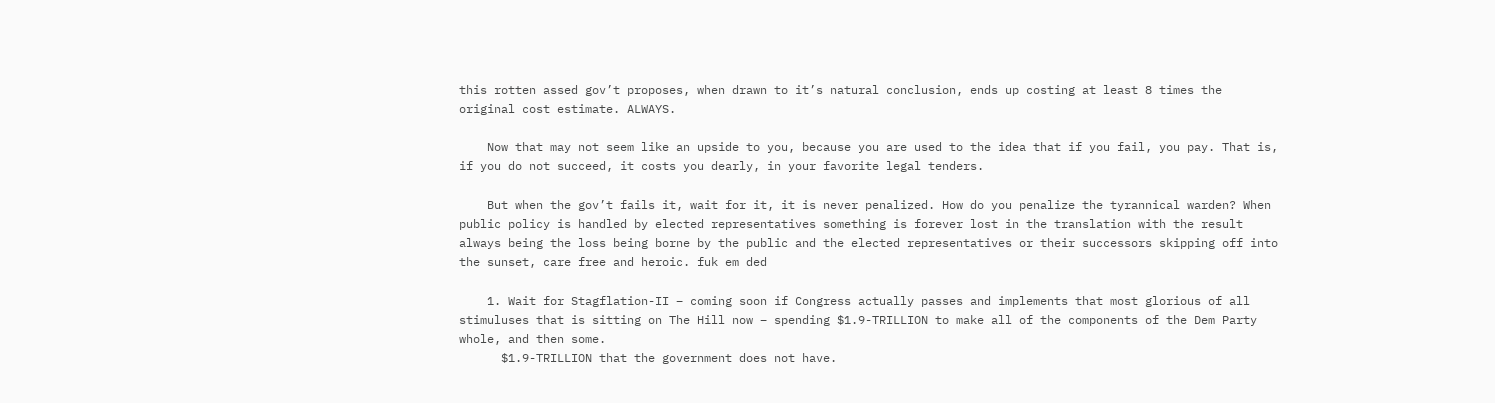this rotten assed gov’t proposes, when drawn to it’s natural conclusion, ends up costing at least 8 times the original cost estimate. ALWAYS.

    Now that may not seem like an upside to you, because you are used to the idea that if you fail, you pay. That is, if you do not succeed, it costs you dearly, in your favorite legal tenders.

    But when the gov’t fails it, wait for it, it is never penalized. How do you penalize the tyrannical warden? When public policy is handled by elected representatives something is forever lost in the translation with the result always being the loss being borne by the public and the elected representatives or their successors skipping off into the sunset, care free and heroic. fuk em ded

    1. Wait for Stagflation-II – coming soon if Congress actually passes and implements that most glorious of all stimuluses that is sitting on The Hill now – spending $1.9-TRILLION to make all of the components of the Dem Party whole, and then some.
      $1.9-TRILLION that the government does not have.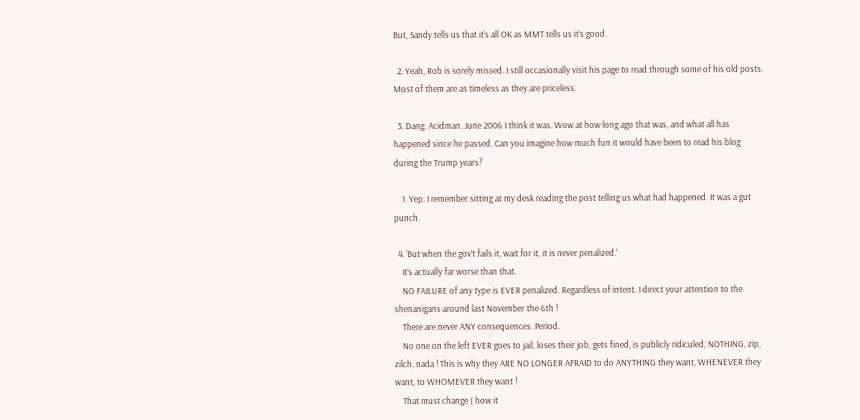But, Sandy tells us that it’s all OK as MMT tells us it’s good.

  2. Yeah, Rob is sorely missed. I still occasionally visit his page to read through some of his old posts. Most of them are as timeless as they are priceless.

  3. Dang. Acidman. June 2006 I think it was. Wow at how long ago that was, and what all has happened since he passed. Can you imagine how much fun it would have been to read his blog during the Trump years?

    1. Yep. I remember sitting at my desk reading the post telling us what had happened. It was a gut punch.

  4. ‘But when the gov’t fails it, wait for it, it is never penalized.’
    It’s actually far worse than that.
    NO FAILURE of any type is EVER penalized. Regardless of intent. I direct your attention to the shenanigans around last November the 6th !
    There are never ANY consequences. Period.
    No one on the left EVER goes to jail, loses their job, gets fined, is publicly ridiculed, NOTHING, zip, zilch, nada ! This is why they ARE NO LONGER AFRAID to do ANYTHING they want, WHENEVER they want, to WHOMEVER they want !
    That must change ( how it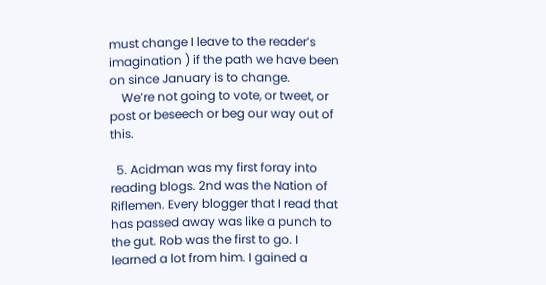must change I leave to the reader’s imagination ) if the path we have been on since January is to change.
    We’re not going to vote, or tweet, or post or beseech or beg our way out of this.

  5. Acidman was my first foray into reading blogs. 2nd was the Nation of Riflemen. Every blogger that I read that has passed away was like a punch to the gut. Rob was the first to go. I learned a lot from him. I gained a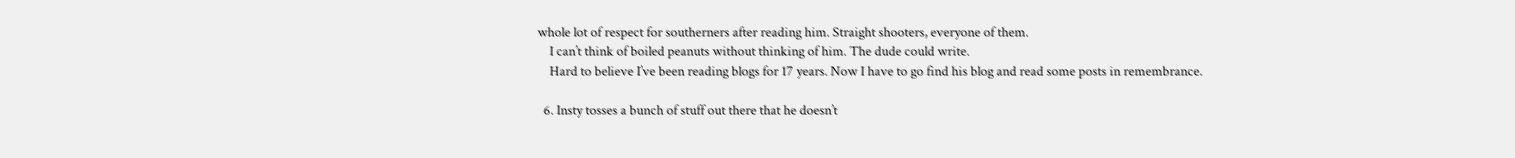whole lot of respect for southerners after reading him. Straight shooters, everyone of them.
    I can’t think of boiled peanuts without thinking of him. The dude could write.
    Hard to believe I’ve been reading blogs for 17 years. Now I have to go find his blog and read some posts in remembrance.

  6. Insty tosses a bunch of stuff out there that he doesn’t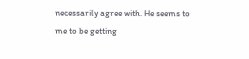necessarily agree with. He seems to me to be getting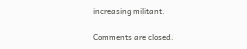increasing militant.

Comments are closed.